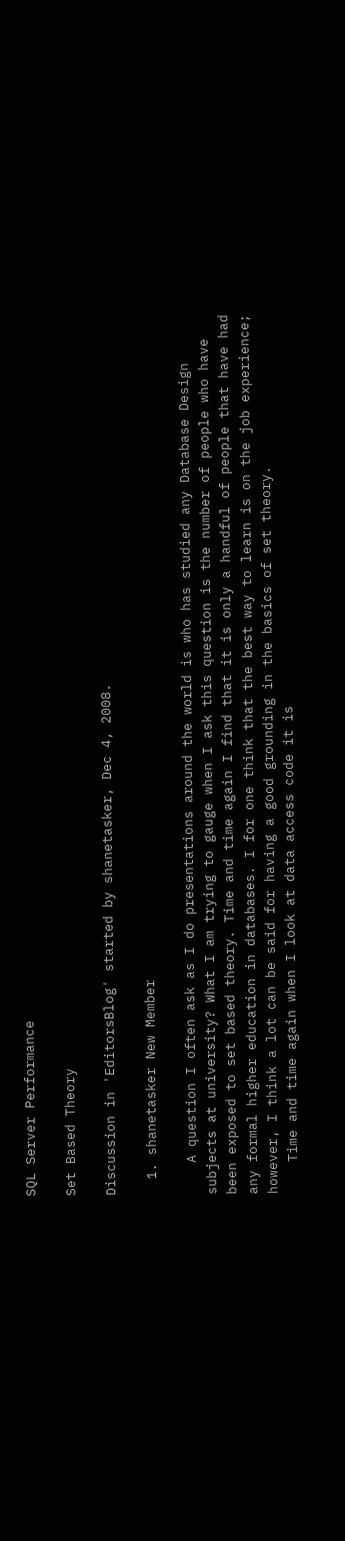SQL Server Performance

Set Based Theory

Discussion in 'EditorsBlog' started by shanetasker, Dec 4, 2008.

  1. shanetasker New Member

    A question I often ask as I do presentations around the world is who has studied any Database Design subjects at university? What I am trying to gauge when I ask this question is the number of people who have been exposed to set based theory. Time and time again I find that it is only a handful of people that have had any formal higher education in databases. I for one think that the best way to learn is on the job experience; however, I think a lot can be said for having a good grounding in the basics of set theory.
    Time and time again when I look at data access code it is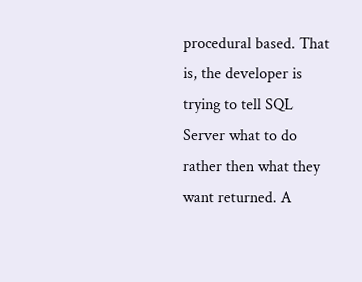procedural based. That is, the developer is trying to tell SQL Server what to do rather then what they want returned. A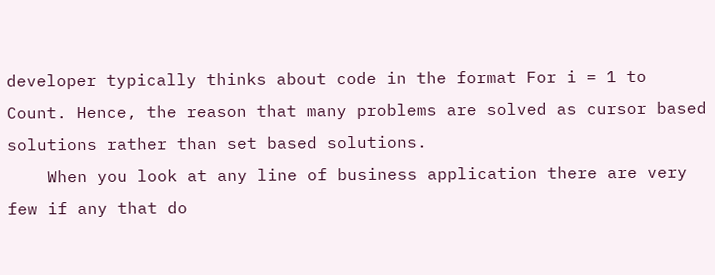developer typically thinks about code in the format For i = 1 to Count. Hence, the reason that many problems are solved as cursor based solutions rather than set based solutions.
    When you look at any line of business application there are very few if any that do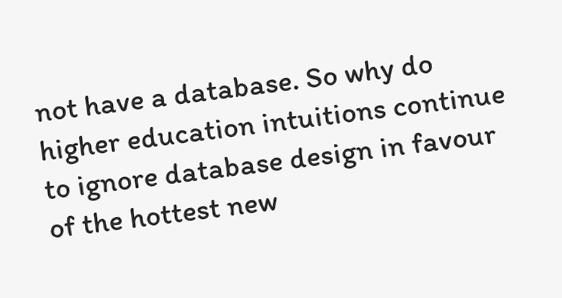not have a database. So why do higher education intuitions continue to ignore database design in favour of the hottest new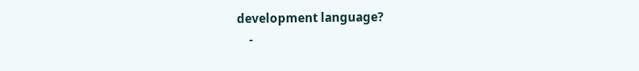development language?
    -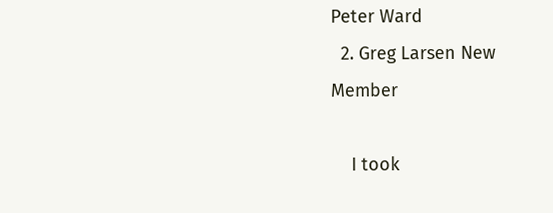Peter Ward
  2. Greg Larsen New Member

    I took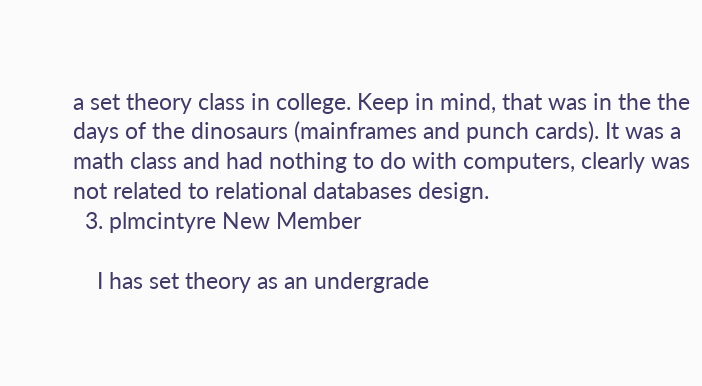a set theory class in college. Keep in mind, that was in the the days of the dinosaurs (mainframes and punch cards). It was a math class and had nothing to do with computers, clearly was not related to relational databases design.
  3. plmcintyre New Member

    I has set theory as an undergrade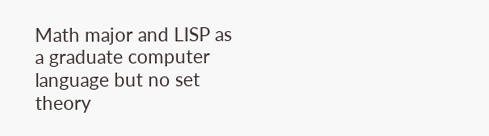Math major and LISP as a graduate computer language but no set theory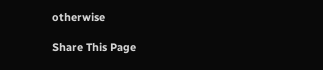otherwise

Share This Page